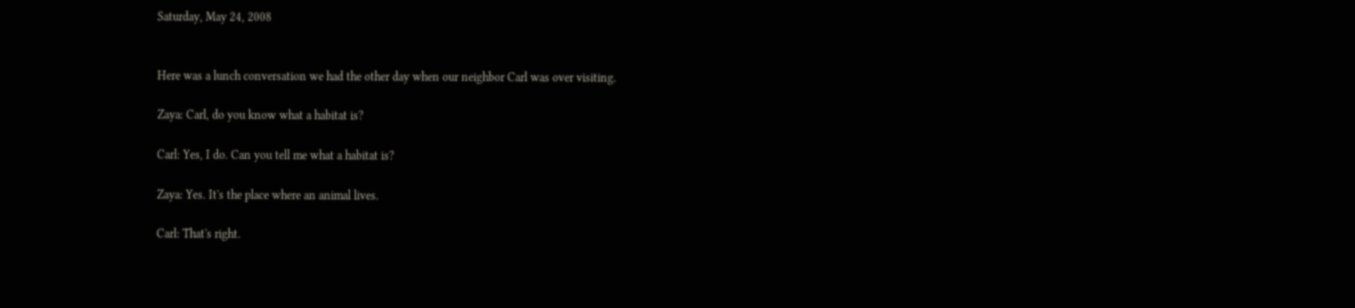Saturday, May 24, 2008


Here was a lunch conversation we had the other day when our neighbor Carl was over visiting.

Zaya: Carl, do you know what a habitat is?

Carl: Yes, I do. Can you tell me what a habitat is?

Zaya: Yes. It's the place where an animal lives.

Carl: That's right.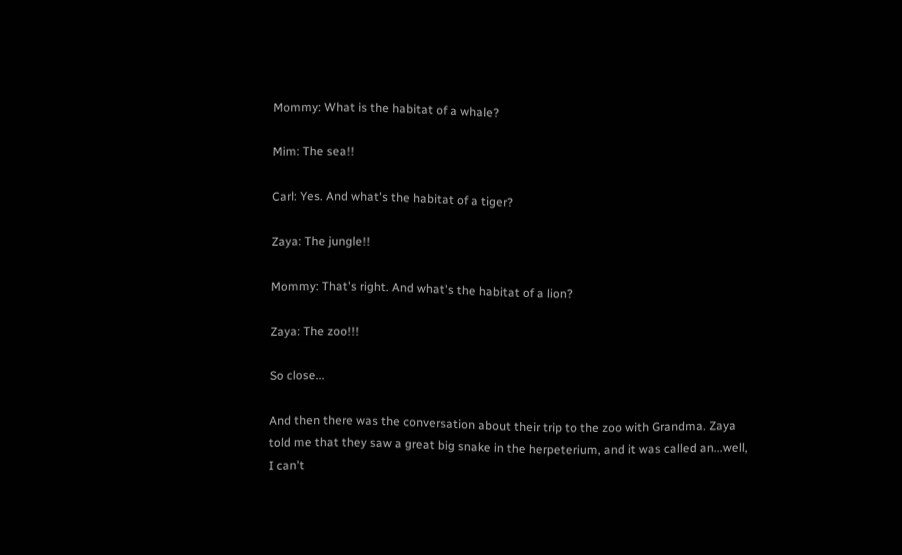Mommy: What is the habitat of a whale?

Mim: The sea!!

Carl: Yes. And what's the habitat of a tiger?

Zaya: The jungle!!

Mommy: That's right. And what's the habitat of a lion?

Zaya: The zoo!!!

So close...

And then there was the conversation about their trip to the zoo with Grandma. Zaya told me that they saw a great big snake in the herpeterium, and it was called an...well, I can't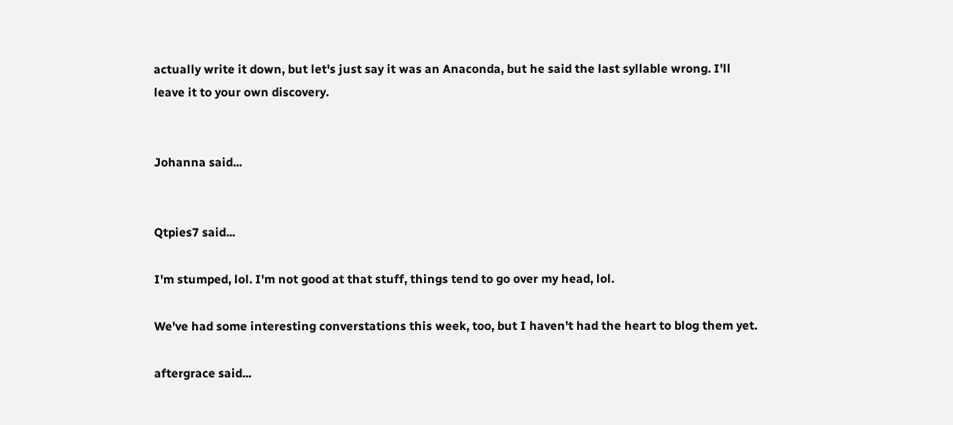actually write it down, but let's just say it was an Anaconda, but he said the last syllable wrong. I'll leave it to your own discovery.


Johanna said...


Qtpies7 said...

I'm stumped, lol. I'm not good at that stuff, things tend to go over my head, lol.

We've had some interesting converstations this week, too, but I haven't had the heart to blog them yet.

aftergrace said...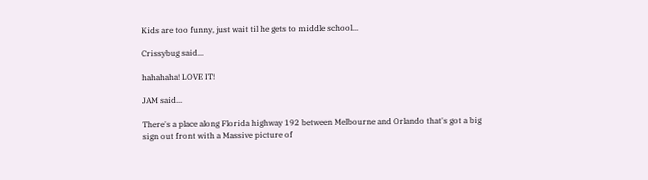Kids are too funny, just wait til he gets to middle school...

Crissybug said...

hahahaha! LOVE IT!

JAM said...

There's a place along Florida highway 192 between Melbourne and Orlando that's got a big sign out front with a Massive picture of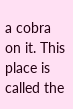a cobra on it. This place is called the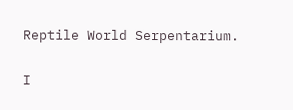Reptile World Serpentarium.

I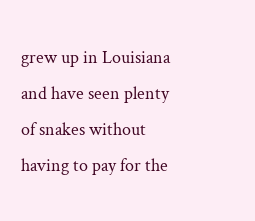grew up in Louisiana and have seen plenty of snakes without having to pay for the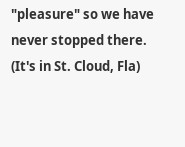"pleasure" so we have never stopped there. (It's in St. Cloud, Fla)